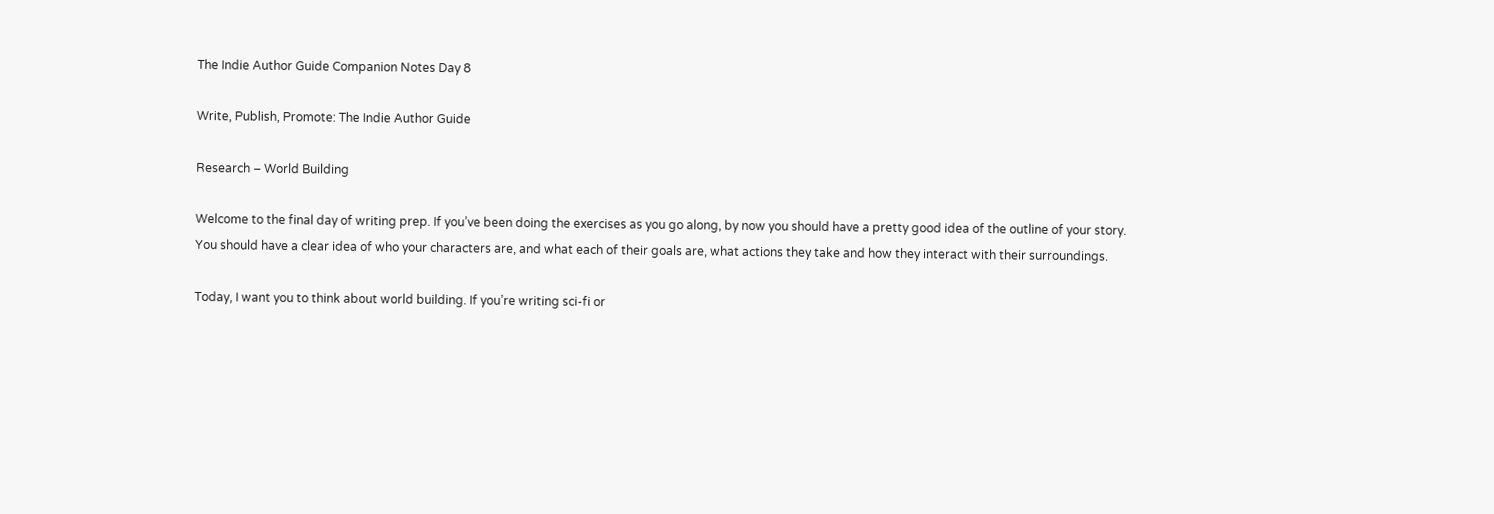The Indie Author Guide Companion Notes Day 8

Write, Publish, Promote: The Indie Author Guide

Research – World Building

Welcome to the final day of writing prep. If you’ve been doing the exercises as you go along, by now you should have a pretty good idea of the outline of your story. You should have a clear idea of who your characters are, and what each of their goals are, what actions they take and how they interact with their surroundings.

Today, I want you to think about world building. If you’re writing sci-fi or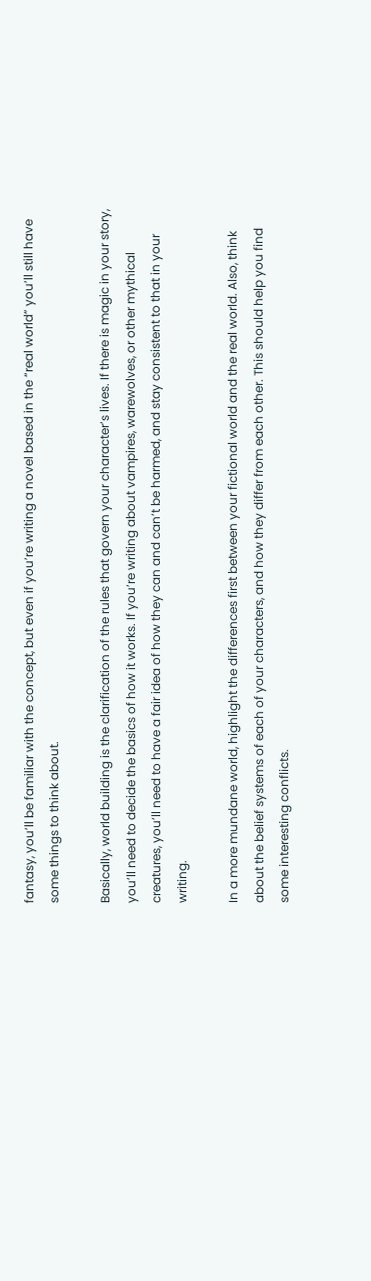fantasy, you’ll be familiar with the concept, but even if you’re writing a novel based in the “real world” you’ll still have some things to think about.

Basically, world building is the clarification of the rules that govern your character’s lives. If there is magic in your story, you’ll need to decide the basics of how it works. If you’re writing about vampires, warewolves, or other mythical creatures, you’ll need to have a fair idea of how they can and can’t be harmed, and stay consistent to that in your writing.

In a more mundane world, highlight the differences first between your fictional world and the real world. Also, think about the belief systems of each of your characters, and how they differ from each other. This should help you find some interesting conflicts.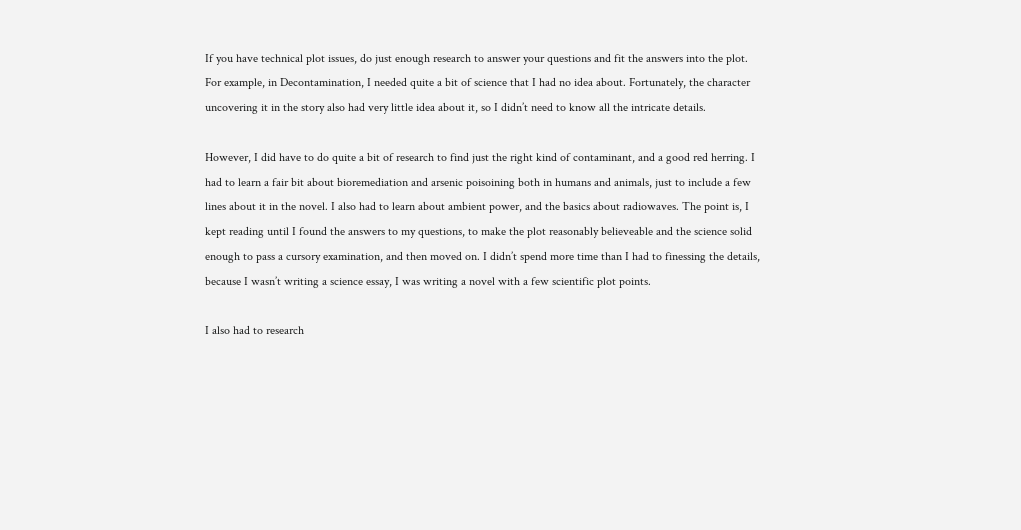If you have technical plot issues, do just enough research to answer your questions and fit the answers into the plot.
For example, in Decontamination, I needed quite a bit of science that I had no idea about. Fortunately, the character uncovering it in the story also had very little idea about it, so I didn’t need to know all the intricate details.

However, I did have to do quite a bit of research to find just the right kind of contaminant, and a good red herring. I had to learn a fair bit about bioremediation and arsenic poisoining both in humans and animals, just to include a few lines about it in the novel. I also had to learn about ambient power, and the basics about radiowaves. The point is, I kept reading until I found the answers to my questions, to make the plot reasonably believeable and the science solid enough to pass a cursory examination, and then moved on. I didn’t spend more time than I had to finessing the details, because I wasn’t writing a science essay, I was writing a novel with a few scientific plot points.

I also had to research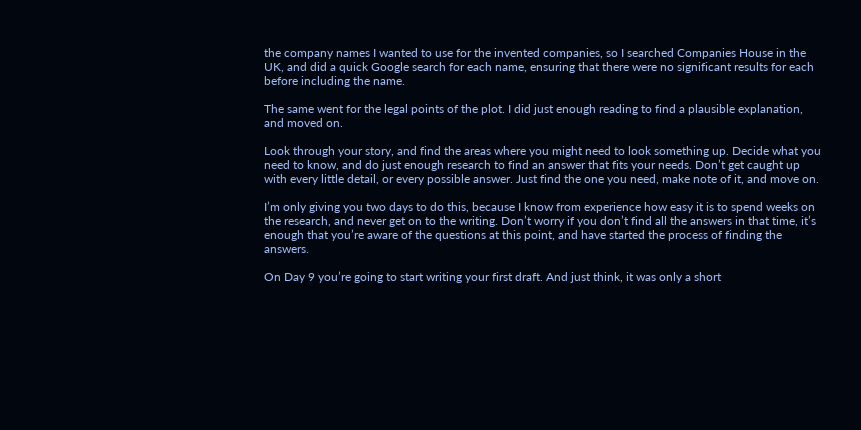the company names I wanted to use for the invented companies, so I searched Companies House in the UK, and did a quick Google search for each name, ensuring that there were no significant results for each before including the name.

The same went for the legal points of the plot. I did just enough reading to find a plausible explanation, and moved on.

Look through your story, and find the areas where you might need to look something up. Decide what you need to know, and do just enough research to find an answer that fits your needs. Don’t get caught up with every little detail, or every possible answer. Just find the one you need, make note of it, and move on.

I’m only giving you two days to do this, because I know from experience how easy it is to spend weeks on the research, and never get on to the writing. Don’t worry if you don’t find all the answers in that time, it’s enough that you’re aware of the questions at this point, and have started the process of finding the answers.

On Day 9 you’re going to start writing your first draft. And just think, it was only a short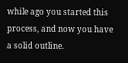while ago you started this process, and now you have a solid outline.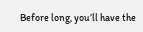Before long, you’ll have the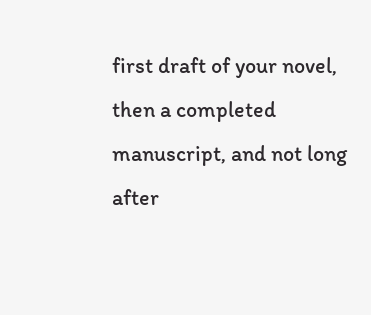first draft of your novel, then a completed manuscript, and not long after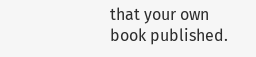that your own book published.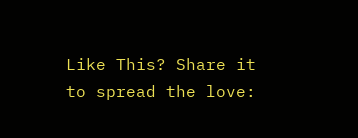Like This? Share it to spread the love: